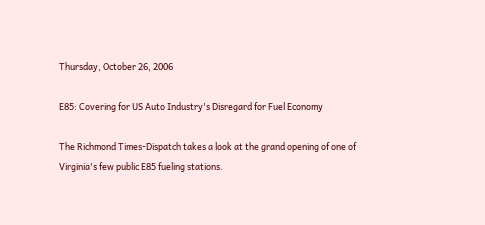Thursday, October 26, 2006

E85: Covering for US Auto Industry's Disregard for Fuel Economy

The Richmond Times-Dispatch takes a look at the grand opening of one of Virginia's few public E85 fueling stations.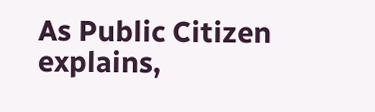As Public Citizen explains,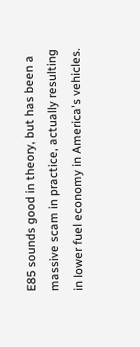E85 sounds good in theory, but has been a massive scam in practice, actually resulting in lower fuel economy in America's vehicles.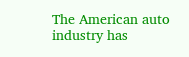The American auto industry has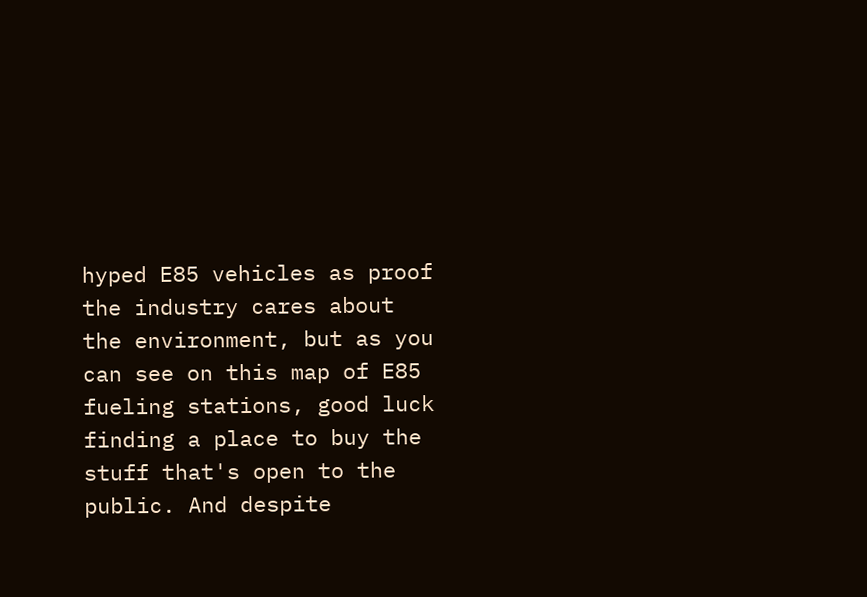hyped E85 vehicles as proof the industry cares about the environment, but as you can see on this map of E85 fueling stations, good luck finding a place to buy the stuff that's open to the public. And despite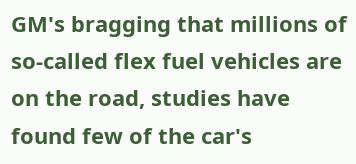GM's bragging that millions of so-called flex fuel vehicles are on the road, studies have found few of the car's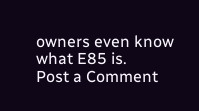owners even know what E85 is.
Post a Comment